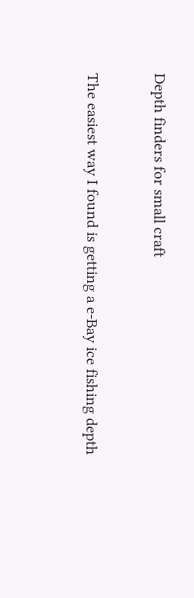Depth finders for small craft


The easiest way I found is getting a e-Bay ice fishing depth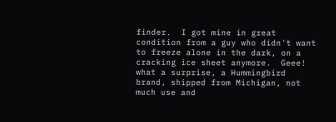finder.  I got mine in great condition from a guy who didn't want to freeze alone in the dark, on a cracking ice sheet anymore.  Geee! what a surprise, a Hummingbird brand, shipped from Michigan, not much use and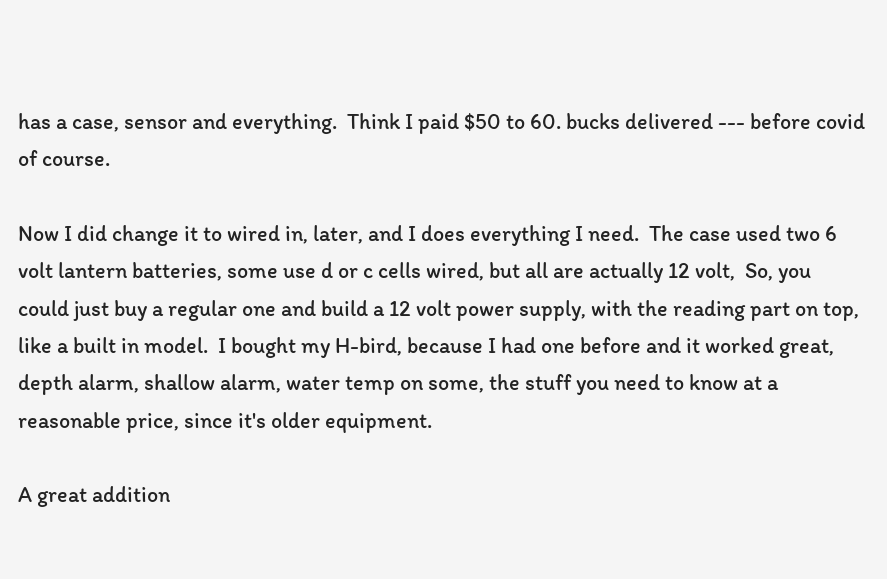has a case, sensor and everything.  Think I paid $50 to 60. bucks delivered --- before covid of course.

Now I did change it to wired in, later, and I does everything I need.  The case used two 6 volt lantern batteries, some use d or c cells wired, but all are actually 12 volt,  So, you could just buy a regular one and build a 12 volt power supply, with the reading part on top, like a built in model.  I bought my H-bird, because I had one before and it worked great, depth alarm, shallow alarm, water temp on some, the stuff you need to know at a reasonable price, since it's older equipment.

A great addition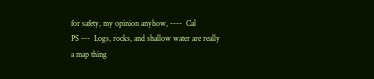for safety, my opinion anyhow, ----  Cal           PS ---  Logs, rocks, and shallow water are really a map thing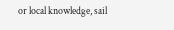or local knowledge, sail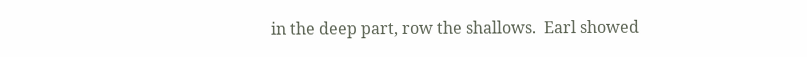in the deep part, row the shallows.  Earl showed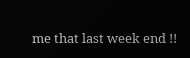me that last week end !!